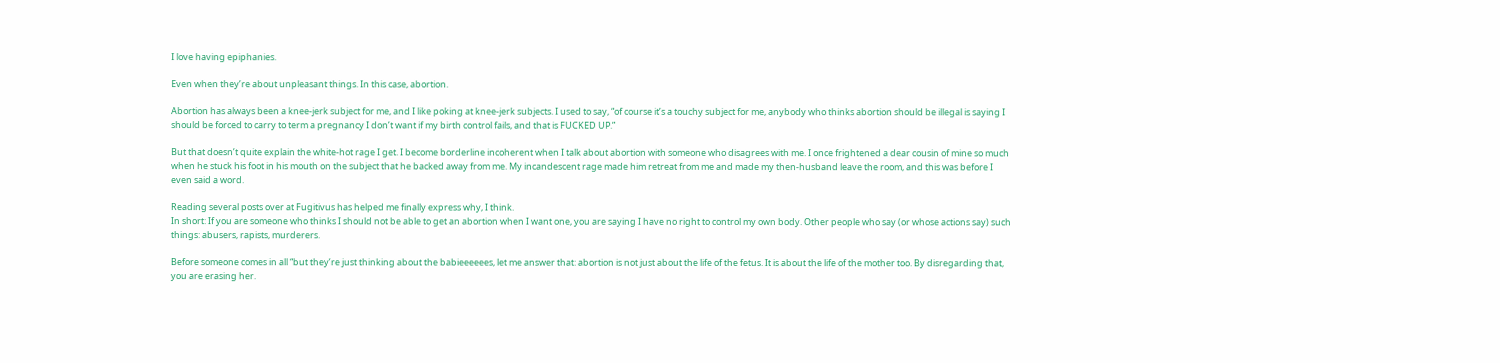I love having epiphanies.

Even when they’re about unpleasant things. In this case, abortion.

Abortion has always been a knee-jerk subject for me, and I like poking at knee-jerk subjects. I used to say, “of course it’s a touchy subject for me, anybody who thinks abortion should be illegal is saying I should be forced to carry to term a pregnancy I don’t want if my birth control fails, and that is FUCKED UP.”

But that doesn’t quite explain the white-hot rage I get. I become borderline incoherent when I talk about abortion with someone who disagrees with me. I once frightened a dear cousin of mine so much when he stuck his foot in his mouth on the subject that he backed away from me. My incandescent rage made him retreat from me and made my then-husband leave the room, and this was before I even said a word.

Reading several posts over at Fugitivus has helped me finally express why, I think.
In short: If you are someone who thinks I should not be able to get an abortion when I want one, you are saying I have no right to control my own body. Other people who say (or whose actions say) such things: abusers, rapists, murderers.

Before someone comes in all “but they’re just thinking about the babieeeeees, let me answer that: abortion is not just about the life of the fetus. It is about the life of the mother too. By disregarding that, you are erasing her.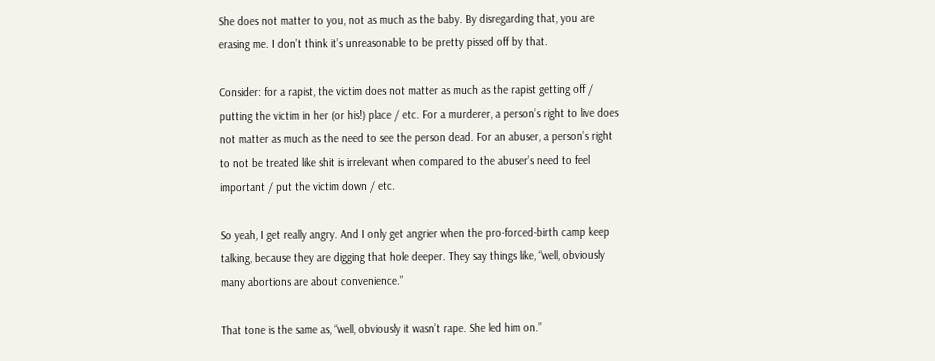She does not matter to you, not as much as the baby. By disregarding that, you are erasing me. I don’t think it’s unreasonable to be pretty pissed off by that.

Consider: for a rapist, the victim does not matter as much as the rapist getting off / putting the victim in her (or his!) place / etc. For a murderer, a person’s right to live does not matter as much as the need to see the person dead. For an abuser, a person’s right to not be treated like shit is irrelevant when compared to the abuser’s need to feel important / put the victim down / etc.

So yeah, I get really angry. And I only get angrier when the pro-forced-birth camp keep talking, because they are digging that hole deeper. They say things like, “well, obviously many abortions are about convenience.”

That tone is the same as, “well, obviously it wasn’t rape. She led him on.”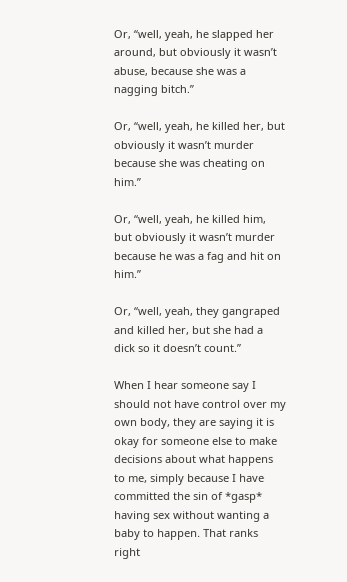Or, “well, yeah, he slapped her around, but obviously it wasn’t abuse, because she was a nagging bitch.”

Or, “well, yeah, he killed her, but obviously it wasn’t murder because she was cheating on him.”

Or, “well, yeah, he killed him, but obviously it wasn’t murder because he was a fag and hit on him.”

Or, “well, yeah, they gangraped and killed her, but she had a dick so it doesn’t count.”

When I hear someone say I should not have control over my own body, they are saying it is okay for someone else to make decisions about what happens to me, simply because I have committed the sin of *gasp* having sex without wanting a baby to happen. That ranks right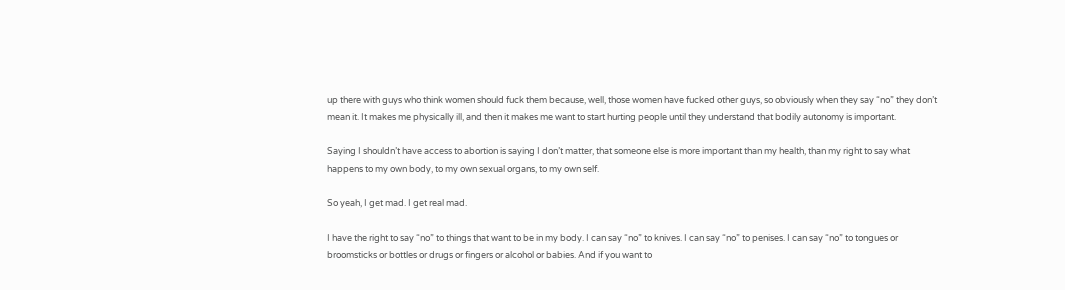up there with guys who think women should fuck them because, well, those women have fucked other guys, so obviously when they say “no” they don’t mean it. It makes me physically ill, and then it makes me want to start hurting people until they understand that bodily autonomy is important.

Saying I shouldn’t have access to abortion is saying I don’t matter, that someone else is more important than my health, than my right to say what happens to my own body, to my own sexual organs, to my own self.

So yeah, I get mad. I get real mad.

I have the right to say “no” to things that want to be in my body. I can say “no” to knives. I can say “no” to penises. I can say “no” to tongues or broomsticks or bottles or drugs or fingers or alcohol or babies. And if you want to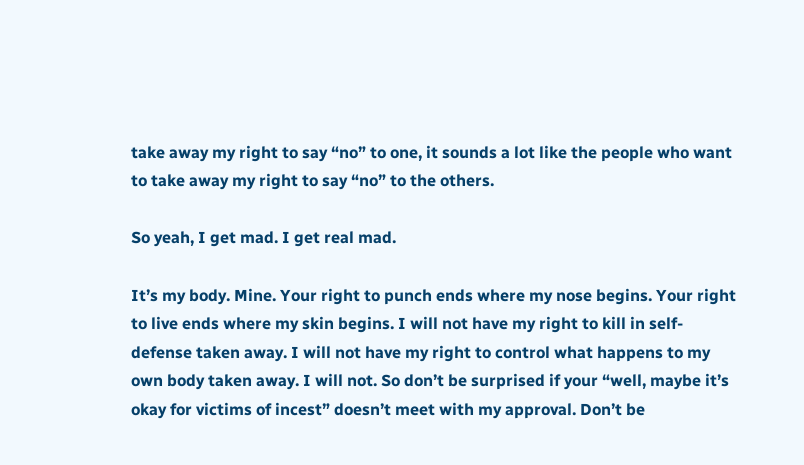take away my right to say “no” to one, it sounds a lot like the people who want to take away my right to say “no” to the others.

So yeah, I get mad. I get real mad.

It’s my body. Mine. Your right to punch ends where my nose begins. Your right to live ends where my skin begins. I will not have my right to kill in self-defense taken away. I will not have my right to control what happens to my own body taken away. I will not. So don’t be surprised if your “well, maybe it’s okay for victims of incest” doesn’t meet with my approval. Don’t be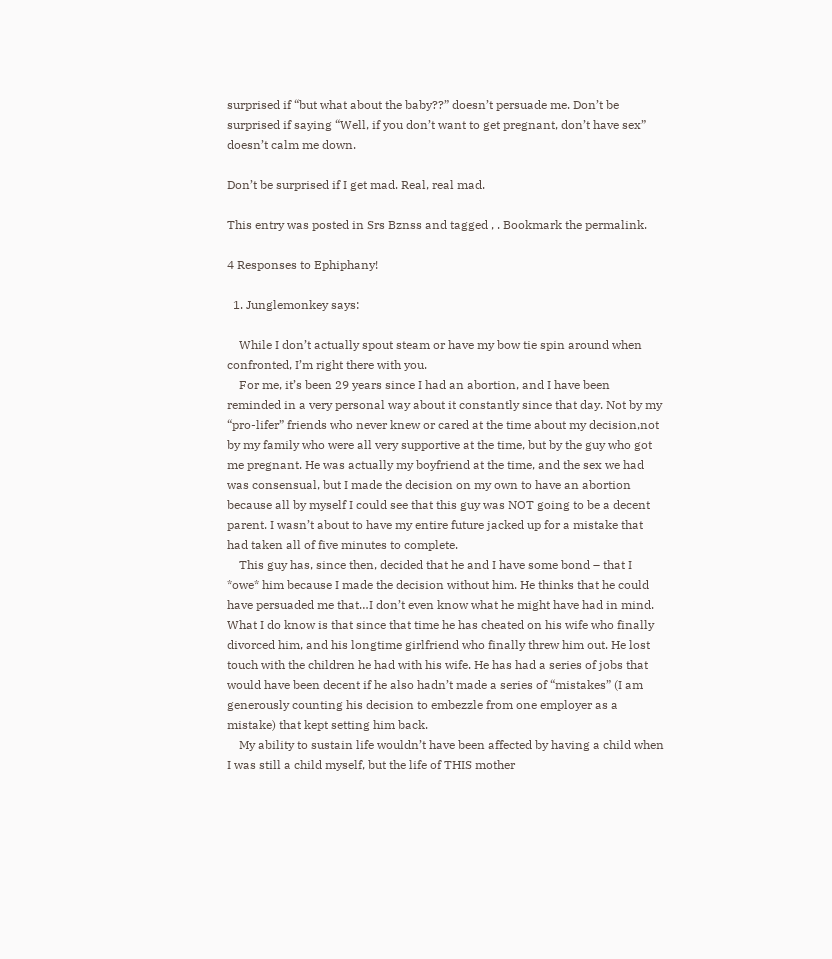surprised if “but what about the baby??” doesn’t persuade me. Don’t be surprised if saying “Well, if you don’t want to get pregnant, don’t have sex” doesn’t calm me down.

Don’t be surprised if I get mad. Real, real mad.

This entry was posted in Srs Bznss and tagged , . Bookmark the permalink.

4 Responses to Ephiphany!

  1. Junglemonkey says:

    While I don’t actually spout steam or have my bow tie spin around when confronted, I’m right there with you.
    For me, it’s been 29 years since I had an abortion, and I have been reminded in a very personal way about it constantly since that day. Not by my “pro-lifer” friends who never knew or cared at the time about my decision,not by my family who were all very supportive at the time, but by the guy who got me pregnant. He was actually my boyfriend at the time, and the sex we had was consensual, but I made the decision on my own to have an abortion because all by myself I could see that this guy was NOT going to be a decent parent. I wasn’t about to have my entire future jacked up for a mistake that had taken all of five minutes to complete.
    This guy has, since then, decided that he and I have some bond – that I *owe* him because I made the decision without him. He thinks that he could have persuaded me that…I don’t even know what he might have had in mind. What I do know is that since that time he has cheated on his wife who finally divorced him, and his longtime girlfriend who finally threw him out. He lost touch with the children he had with his wife. He has had a series of jobs that would have been decent if he also hadn’t made a series of “mistakes” (I am generously counting his decision to embezzle from one employer as a mistake) that kept setting him back.
    My ability to sustain life wouldn’t have been affected by having a child when I was still a child myself, but the life of THIS mother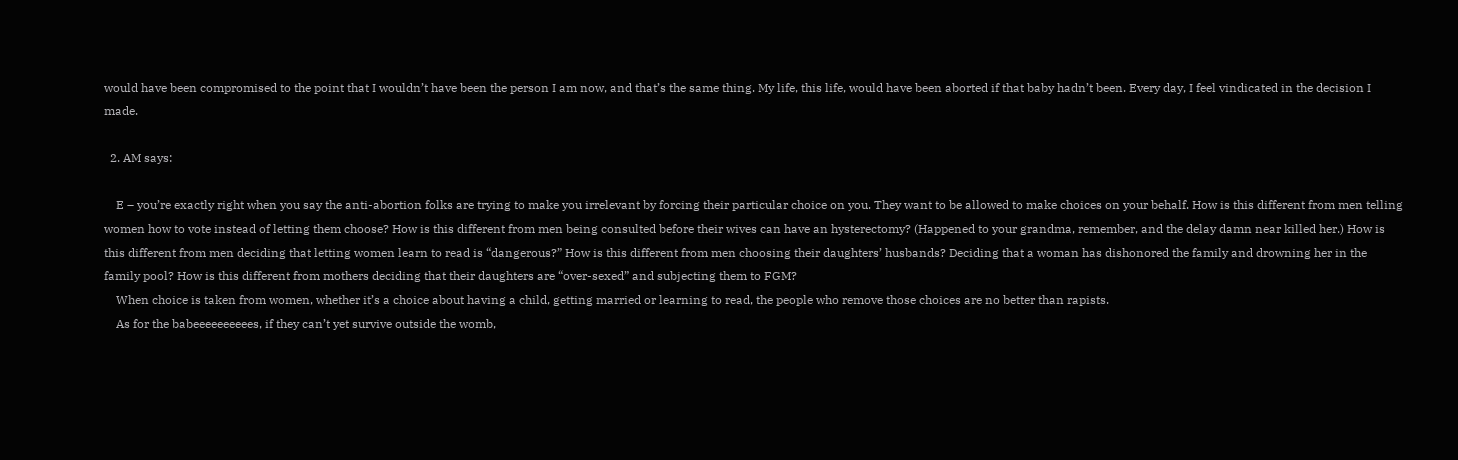would have been compromised to the point that I wouldn’t have been the person I am now, and that’s the same thing. My life, this life, would have been aborted if that baby hadn’t been. Every day, I feel vindicated in the decision I made.

  2. AM says:

    E – you’re exactly right when you say the anti-abortion folks are trying to make you irrelevant by forcing their particular choice on you. They want to be allowed to make choices on your behalf. How is this different from men telling women how to vote instead of letting them choose? How is this different from men being consulted before their wives can have an hysterectomy? (Happened to your grandma, remember, and the delay damn near killed her.) How is this different from men deciding that letting women learn to read is “dangerous?” How is this different from men choosing their daughters’ husbands? Deciding that a woman has dishonored the family and drowning her in the family pool? How is this different from mothers deciding that their daughters are “over-sexed” and subjecting them to FGM?
    When choice is taken from women, whether it’s a choice about having a child, getting married or learning to read, the people who remove those choices are no better than rapists.
    As for the babeeeeeeeeees, if they can’t yet survive outside the womb,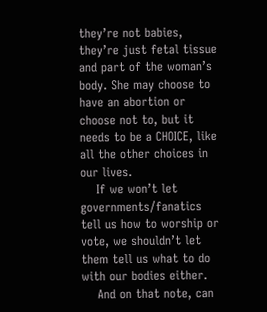they’re not babies, they’re just fetal tissue and part of the woman’s body. She may choose to have an abortion or choose not to, but it needs to be a CHOICE, like all the other choices in our lives.
    If we won’t let governments/fanatics tell us how to worship or vote, we shouldn’t let them tell us what to do with our bodies either.
    And on that note, can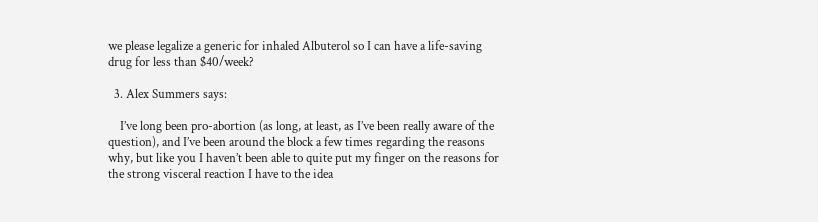we please legalize a generic for inhaled Albuterol so I can have a life-saving drug for less than $40/week?

  3. Alex Summers says:

    I’ve long been pro-abortion (as long, at least, as I’ve been really aware of the question), and I’ve been around the block a few times regarding the reasons why, but like you I haven’t been able to quite put my finger on the reasons for the strong visceral reaction I have to the idea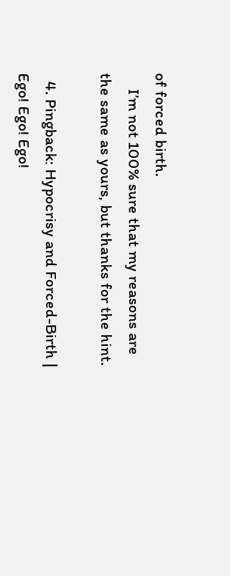of forced birth.
    I’m not 100% sure that my reasons are the same as yours, but thanks for the hint.

  4. Pingback: Hypocrisy and Forced-Birth | Ego! Ego! Ego!